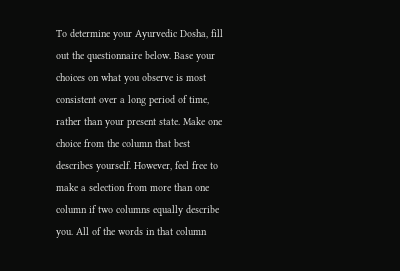To determine your Ayurvedic Dosha, fill out the questionnaire below. Base your choices on what you observe is most consistent over a long period of time, rather than your present state. Make one choice from the column that best describes yourself. However, feel free to make a selection from more than one column if two columns equally describe you. All of the words in that column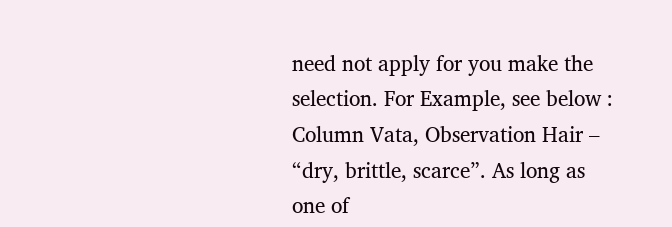need not apply for you make the selection. For Example, see below : Column Vata, Observation Hair – “dry, brittle, scarce”. As long as one of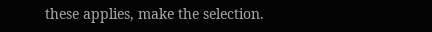these applies, make the selection.